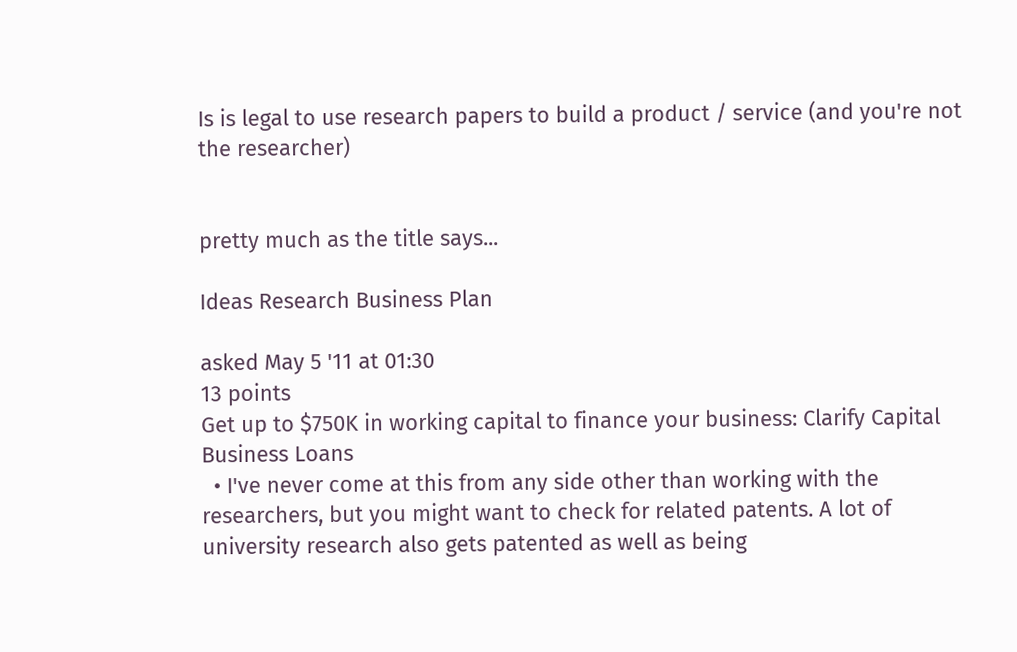Is is legal to use research papers to build a product / service (and you're not the researcher)


pretty much as the title says...

Ideas Research Business Plan

asked May 5 '11 at 01:30
13 points
Get up to $750K in working capital to finance your business: Clarify Capital Business Loans
  • I've never come at this from any side other than working with the researchers, but you might want to check for related patents. A lot of university research also gets patented as well as being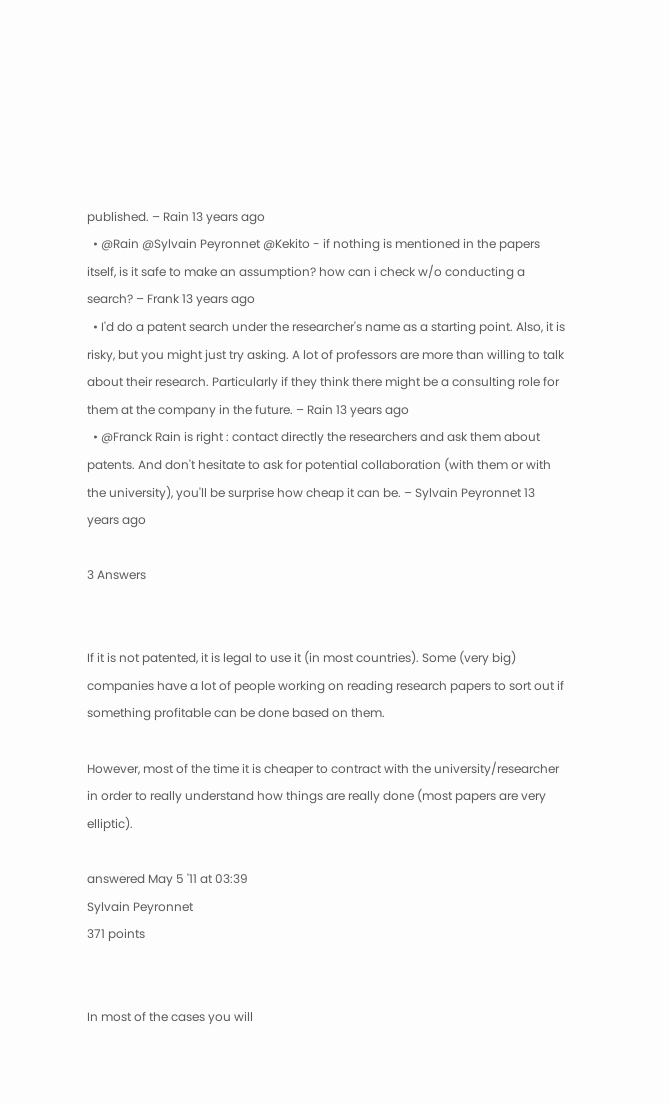published. – Rain 13 years ago
  • @Rain @Sylvain Peyronnet @Kekito - if nothing is mentioned in the papers itself, is it safe to make an assumption? how can i check w/o conducting a search? – Frank 13 years ago
  • I'd do a patent search under the researcher's name as a starting point. Also, it is risky, but you might just try asking. A lot of professors are more than willing to talk about their research. Particularly if they think there might be a consulting role for them at the company in the future. – Rain 13 years ago
  • @Franck Rain is right : contact directly the researchers and ask them about patents. And don't hesitate to ask for potential collaboration (with them or with the university), you'll be surprise how cheap it can be. – Sylvain Peyronnet 13 years ago

3 Answers


If it is not patented, it is legal to use it (in most countries). Some (very big) companies have a lot of people working on reading research papers to sort out if something profitable can be done based on them.

However, most of the time it is cheaper to contract with the university/researcher in order to really understand how things are really done (most papers are very elliptic).

answered May 5 '11 at 03:39
Sylvain Peyronnet
371 points


In most of the cases you will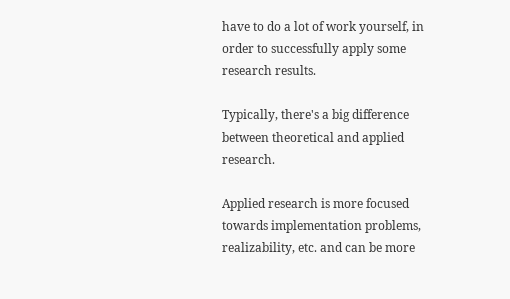have to do a lot of work yourself, in order to successfully apply some research results.

Typically, there's a big difference between theoretical and applied research.

Applied research is more focused towards implementation problems, realizability, etc. and can be more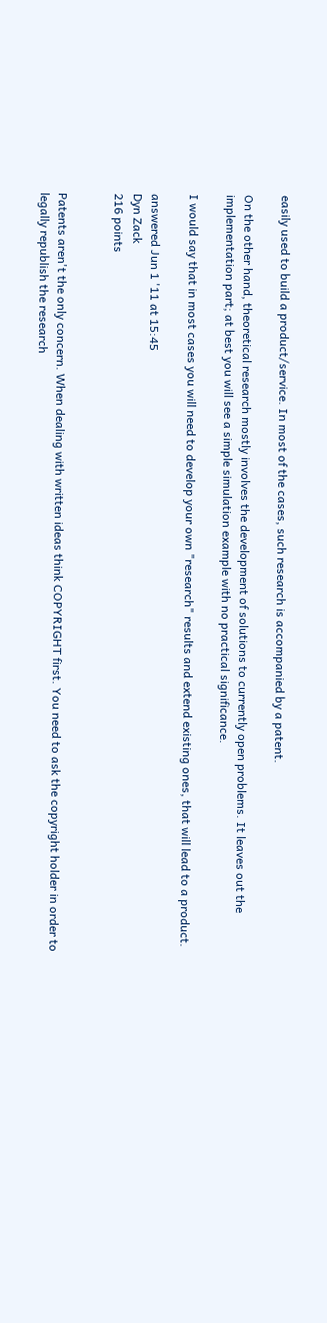easily used to build a product/service. In most of the cases, such research is accompanied by a patent.

On the other hand, theoretical research mostly involves the development of solutions to currently open problems. It leaves out the implementation part; at best you will see a simple simulation example with no practical significance.

I would say that in most cases you will need to develop your own "research" results and extend existing ones, that will lead to a product.

answered Jun 1 '11 at 15:45
Dyn Zack
216 points


Patents aren't the only concern. When dealing with written ideas think COPYRIGHT first. You need to ask the copyright holder in order to legally republish the research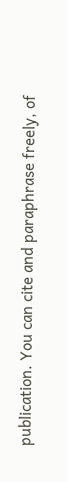publication. You can cite and paraphrase freely, of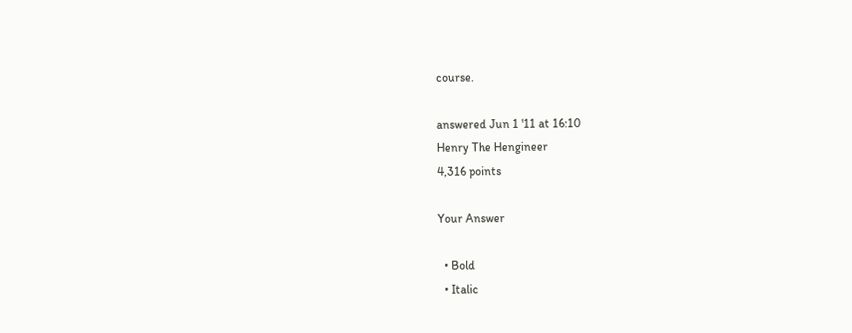course.

answered Jun 1 '11 at 16:10
Henry The Hengineer
4,316 points

Your Answer

  • Bold
  • Italic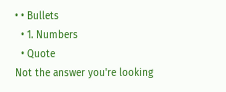• • Bullets
  • 1. Numbers
  • Quote
Not the answer you're looking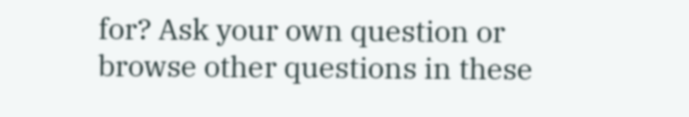for? Ask your own question or browse other questions in these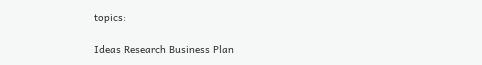topics:

Ideas Research Business Plan